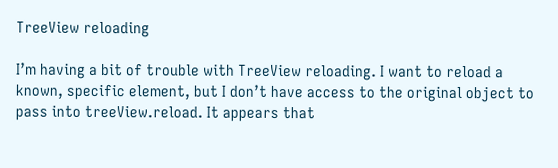TreeView reloading

I’m having a bit of trouble with TreeView reloading. I want to reload a known, specific element, but I don’t have access to the original object to pass into treeView.reload. It appears that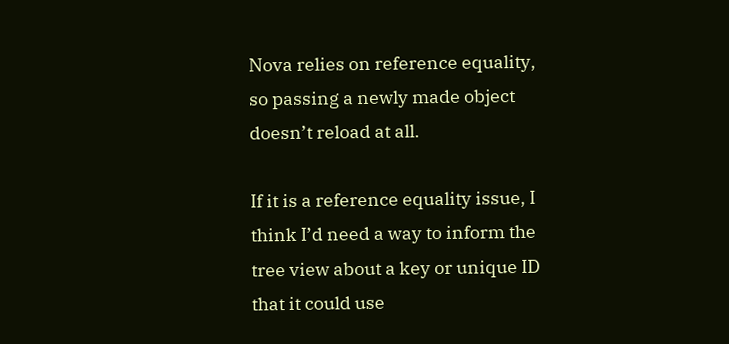Nova relies on reference equality, so passing a newly made object doesn’t reload at all.

If it is a reference equality issue, I think I’d need a way to inform the tree view about a key or unique ID that it could use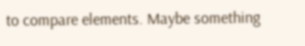to compare elements. Maybe something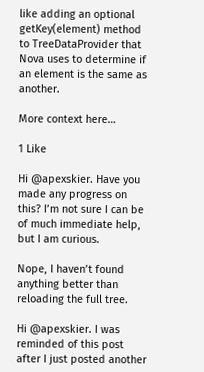like adding an optional getKey(element) method to TreeDataProvider that Nova uses to determine if an element is the same as another.

More context here…

1 Like

Hi @apexskier. Have you made any progress on this? I’m not sure I can be of much immediate help, but I am curious.

Nope, I haven’t found anything better than reloading the full tree.

Hi @apexskier. I was reminded of this post after I just posted another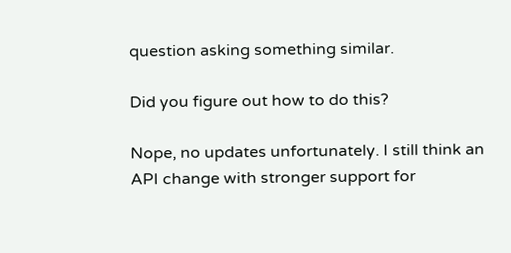question asking something similar.

Did you figure out how to do this?

Nope, no updates unfortunately. I still think an API change with stronger support for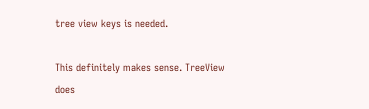tree view keys is needed.

This definitely makes sense. TreeView does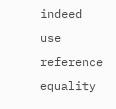indeed use reference equality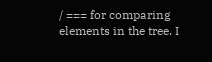/ === for comparing elements in the tree. I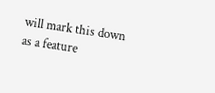will mark this down as a feature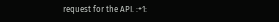request for the API. :+1: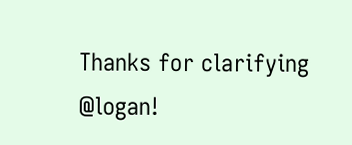Thanks for clarifying @logan!